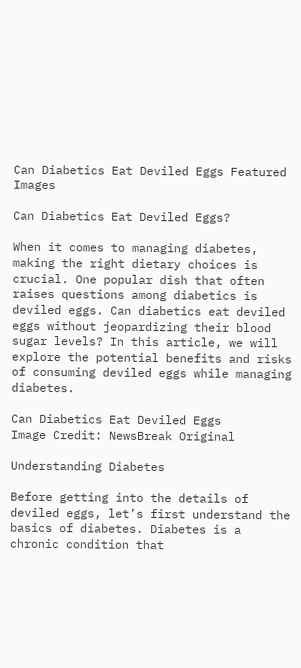Can Diabetics Eat Deviled Eggs Featured Images

Can Diabetics Eat Deviled Eggs?

When it comes to managing diabetes, making the right dietary choices is crucial. One popular dish that often raises questions among diabetics is deviled eggs. Can diabetics eat deviled eggs without jeopardizing their blood sugar levels? In this article, we will explore the potential benefits and risks of consuming deviled eggs while managing diabetes.

Can Diabetics Eat Deviled Eggs
Image Credit: NewsBreak Original

Understanding Diabetes

Before getting into the details of deviled eggs, let’s first understand the basics of diabetes. Diabetes is a chronic condition that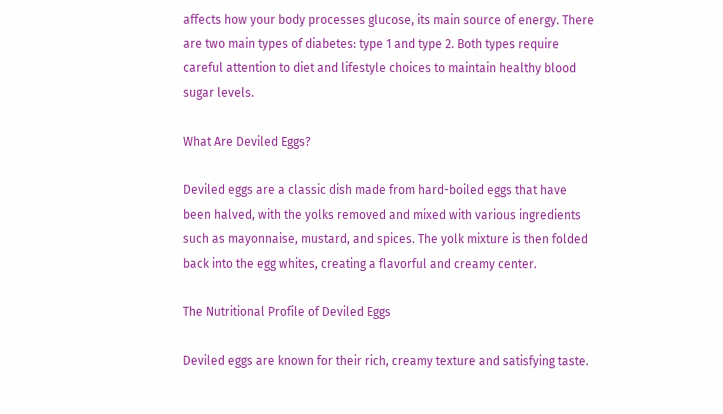affects how your body processes glucose, its main source of energy. There are two main types of diabetes: type 1 and type 2. Both types require careful attention to diet and lifestyle choices to maintain healthy blood sugar levels.

What Are Deviled Eggs?

Deviled eggs are a classic dish made from hard-boiled eggs that have been halved, with the yolks removed and mixed with various ingredients such as mayonnaise, mustard, and spices. The yolk mixture is then folded back into the egg whites, creating a flavorful and creamy center.

The Nutritional Profile of Deviled Eggs

Deviled eggs are known for their rich, creamy texture and satisfying taste.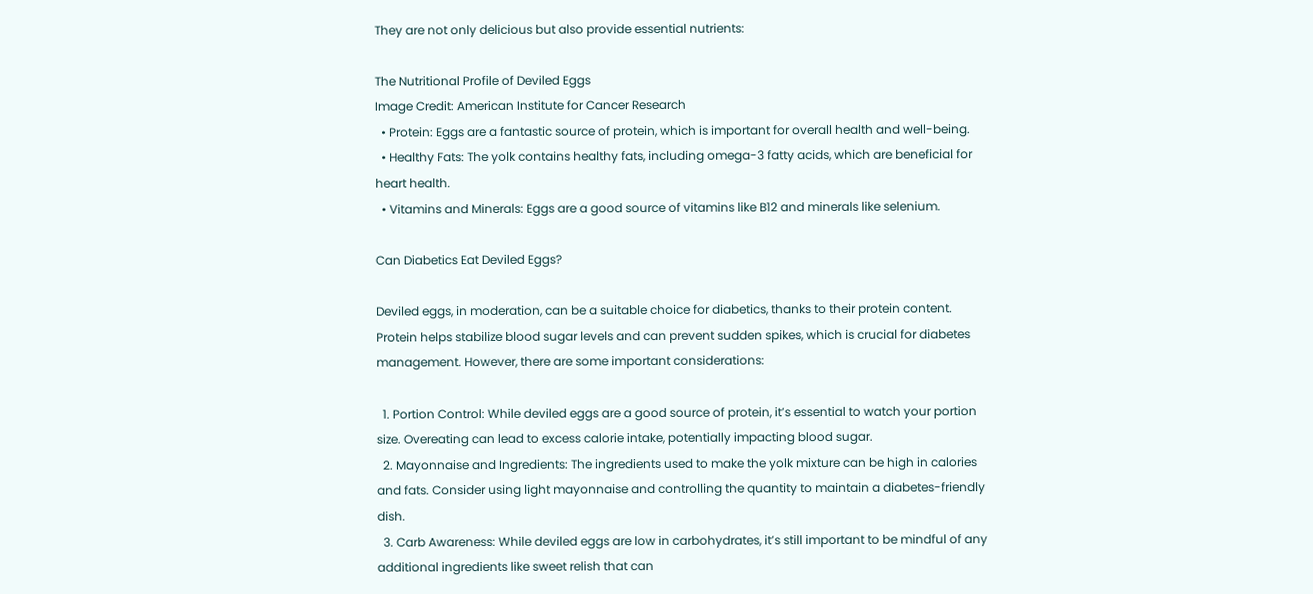They are not only delicious but also provide essential nutrients:

The Nutritional Profile of Deviled Eggs
Image Credit: American Institute for Cancer Research
  • Protein: Eggs are a fantastic source of protein, which is important for overall health and well-being.
  • Healthy Fats: The yolk contains healthy fats, including omega-3 fatty acids, which are beneficial for heart health.
  • Vitamins and Minerals: Eggs are a good source of vitamins like B12 and minerals like selenium.

Can Diabetics Eat Deviled Eggs?

Deviled eggs, in moderation, can be a suitable choice for diabetics, thanks to their protein content. Protein helps stabilize blood sugar levels and can prevent sudden spikes, which is crucial for diabetes management. However, there are some important considerations:

  1. Portion Control: While deviled eggs are a good source of protein, it’s essential to watch your portion size. Overeating can lead to excess calorie intake, potentially impacting blood sugar.
  2. Mayonnaise and Ingredients: The ingredients used to make the yolk mixture can be high in calories and fats. Consider using light mayonnaise and controlling the quantity to maintain a diabetes-friendly dish.
  3. Carb Awareness: While deviled eggs are low in carbohydrates, it’s still important to be mindful of any additional ingredients like sweet relish that can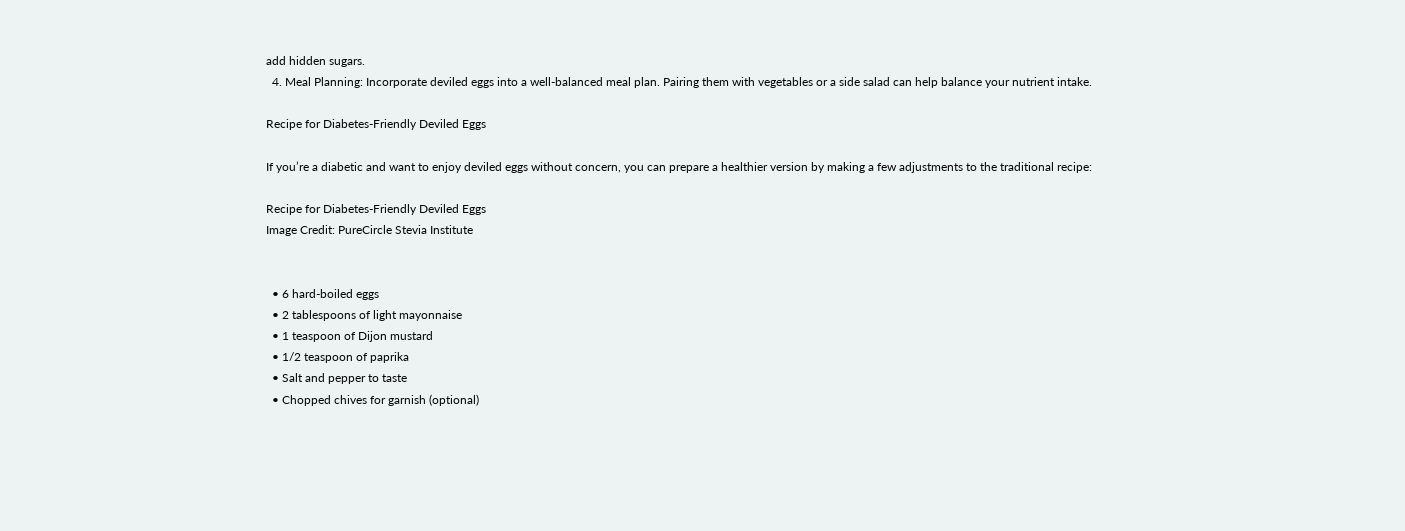add hidden sugars.
  4. Meal Planning: Incorporate deviled eggs into a well-balanced meal plan. Pairing them with vegetables or a side salad can help balance your nutrient intake.

Recipe for Diabetes-Friendly Deviled Eggs

If you’re a diabetic and want to enjoy deviled eggs without concern, you can prepare a healthier version by making a few adjustments to the traditional recipe:

Recipe for Diabetes-Friendly Deviled Eggs
Image Credit: PureCircle Stevia Institute


  • 6 hard-boiled eggs
  • 2 tablespoons of light mayonnaise
  • 1 teaspoon of Dijon mustard
  • 1/2 teaspoon of paprika
  • Salt and pepper to taste
  • Chopped chives for garnish (optional)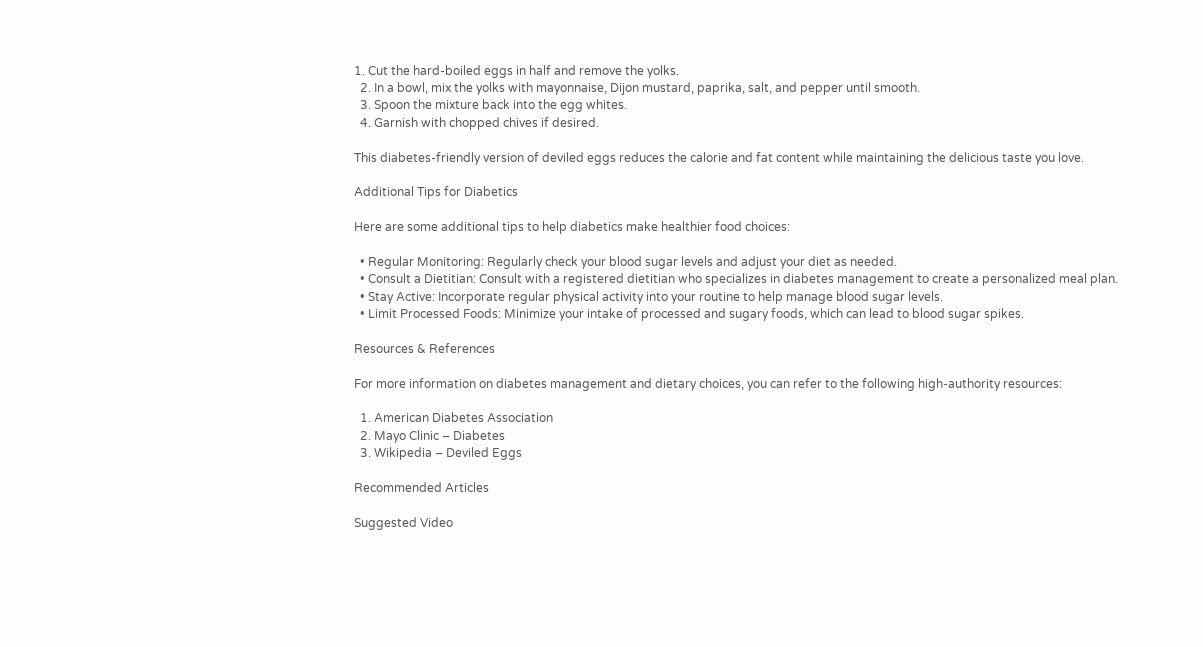1. Cut the hard-boiled eggs in half and remove the yolks.
  2. In a bowl, mix the yolks with mayonnaise, Dijon mustard, paprika, salt, and pepper until smooth.
  3. Spoon the mixture back into the egg whites.
  4. Garnish with chopped chives if desired.

This diabetes-friendly version of deviled eggs reduces the calorie and fat content while maintaining the delicious taste you love.

Additional Tips for Diabetics

Here are some additional tips to help diabetics make healthier food choices:

  • Regular Monitoring: Regularly check your blood sugar levels and adjust your diet as needed.
  • Consult a Dietitian: Consult with a registered dietitian who specializes in diabetes management to create a personalized meal plan.
  • Stay Active: Incorporate regular physical activity into your routine to help manage blood sugar levels.
  • Limit Processed Foods: Minimize your intake of processed and sugary foods, which can lead to blood sugar spikes.

Resources & References

For more information on diabetes management and dietary choices, you can refer to the following high-authority resources:

  1. American Diabetes Association
  2. Mayo Clinic – Diabetes
  3. Wikipedia – Deviled Eggs

Recommended Articles

Suggested Video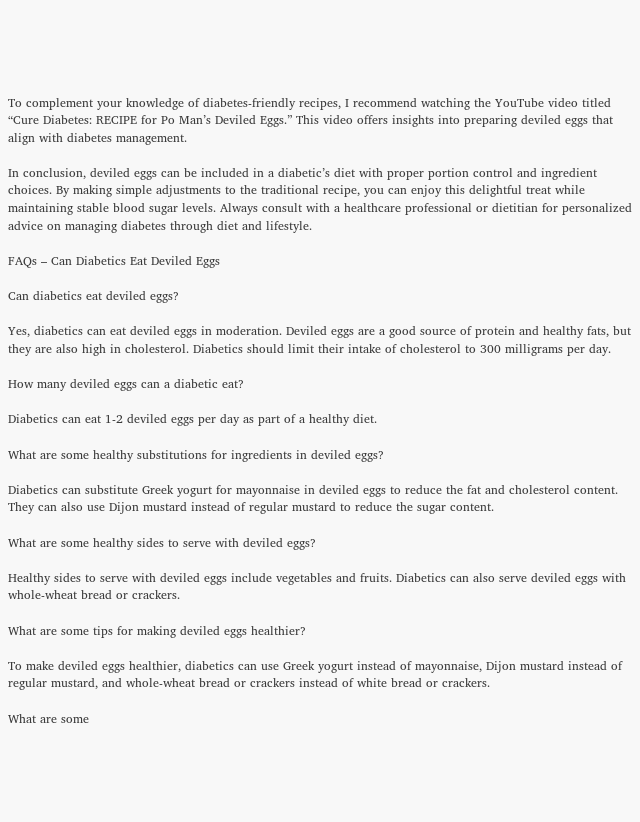To complement your knowledge of diabetes-friendly recipes, I recommend watching the YouTube video titled “Cure Diabetes: RECIPE for Po Man’s Deviled Eggs.” This video offers insights into preparing deviled eggs that align with diabetes management.

In conclusion, deviled eggs can be included in a diabetic’s diet with proper portion control and ingredient choices. By making simple adjustments to the traditional recipe, you can enjoy this delightful treat while maintaining stable blood sugar levels. Always consult with a healthcare professional or dietitian for personalized advice on managing diabetes through diet and lifestyle.

FAQs – Can Diabetics Eat Deviled Eggs

Can diabetics eat deviled eggs?

Yes, diabetics can eat deviled eggs in moderation. Deviled eggs are a good source of protein and healthy fats, but they are also high in cholesterol. Diabetics should limit their intake of cholesterol to 300 milligrams per day.

How many deviled eggs can a diabetic eat?

Diabetics can eat 1-2 deviled eggs per day as part of a healthy diet.

What are some healthy substitutions for ingredients in deviled eggs?

Diabetics can substitute Greek yogurt for mayonnaise in deviled eggs to reduce the fat and cholesterol content. They can also use Dijon mustard instead of regular mustard to reduce the sugar content.

What are some healthy sides to serve with deviled eggs?

Healthy sides to serve with deviled eggs include vegetables and fruits. Diabetics can also serve deviled eggs with whole-wheat bread or crackers.

What are some tips for making deviled eggs healthier?

To make deviled eggs healthier, diabetics can use Greek yogurt instead of mayonnaise, Dijon mustard instead of regular mustard, and whole-wheat bread or crackers instead of white bread or crackers.

What are some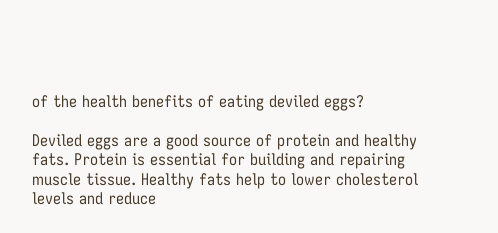of the health benefits of eating deviled eggs?

Deviled eggs are a good source of protein and healthy fats. Protein is essential for building and repairing muscle tissue. Healthy fats help to lower cholesterol levels and reduce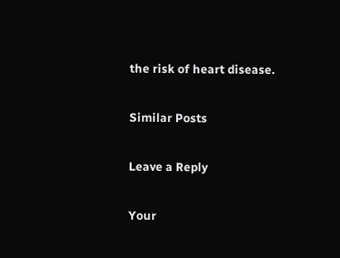the risk of heart disease.

Similar Posts

Leave a Reply

Your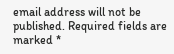email address will not be published. Required fields are marked *